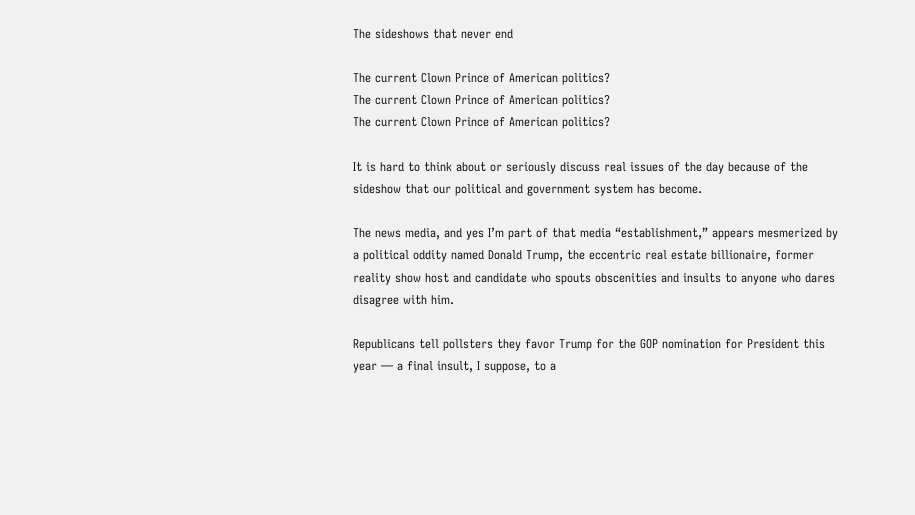The sideshows that never end

The current Clown Prince of American politics?
The current Clown Prince of American politics?
The current Clown Prince of American politics?

It is hard to think about or seriously discuss real issues of the day because of the sideshow that our political and government system has become.

The news media, and yes I’m part of that media “establishment,” appears mesmerized by a political oddity named Donald Trump, the eccentric real estate billionaire, former reality show host and candidate who spouts obscenities and insults to anyone who dares disagree with him.

Republicans tell pollsters they favor Trump for the GOP nomination for President this year — a final insult, I suppose, to a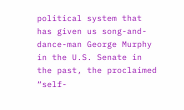political system that has given us song-and-dance-man George Murphy in the U.S. Senate in the past, the proclaimed “self-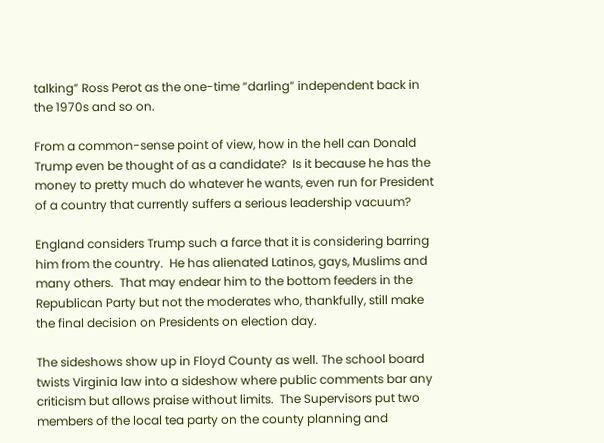talking” Ross Perot as the one-time “darling” independent back in the 1970s and so on.

From a common-sense point of view, how in the hell can Donald Trump even be thought of as a candidate?  Is it because he has the money to pretty much do whatever he wants, even run for President of a country that currently suffers a serious leadership vacuum?

England considers Trump such a farce that it is considering barring him from the country.  He has alienated Latinos, gays, Muslims and many others.  That may endear him to the bottom feeders in the Republican Party but not the moderates who, thankfully, still make the final decision on Presidents on election day.

The sideshows show up in Floyd County as well. The school board twists Virginia law into a sideshow where public comments bar any criticism but allows praise without limits.  The Supervisors put two members of the local tea party on the county planning and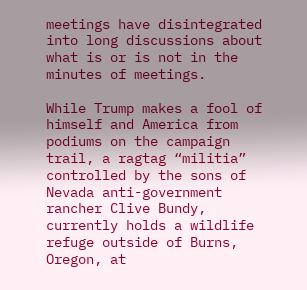meetings have disintegrated into long discussions about what is or is not in the minutes of meetings.

While Trump makes a fool of himself and America from podiums on the campaign trail, a ragtag “militia” controlled by the sons of Nevada anti-government rancher Clive Bundy, currently holds a wildlife refuge outside of Burns, Oregon, at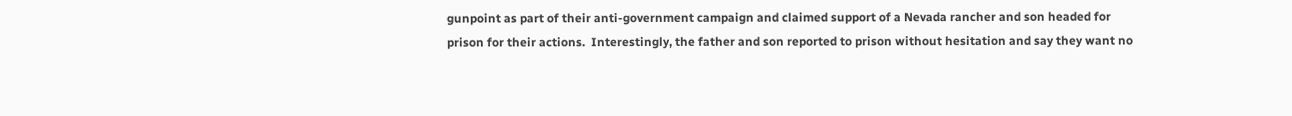gunpoint as part of their anti-government campaign and claimed support of a Nevada rancher and son headed for prison for their actions.  Interestingly, the father and son reported to prison without hesitation and say they want no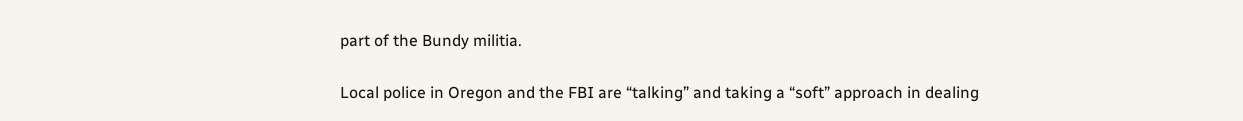part of the Bundy militia.

Local police in Oregon and the FBI are “talking” and taking a “soft” approach in dealing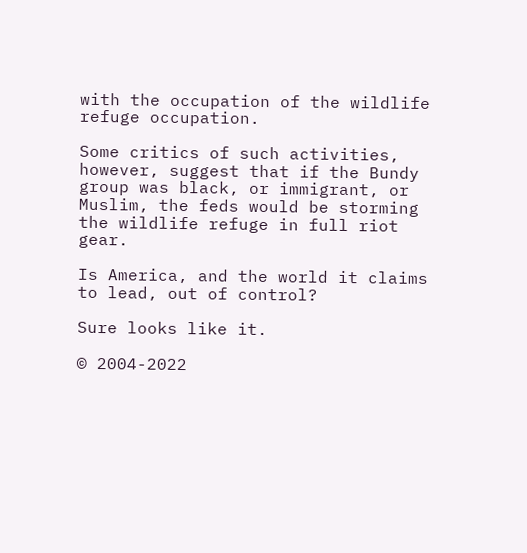with the occupation of the wildlife refuge occupation.

Some critics of such activities, however, suggest that if the Bundy group was black, or immigrant, or Muslim, the feds would be storming the wildlife refuge in full riot gear.

Is America, and the world it claims to lead, out of control?

Sure looks like it.

© 2004-2022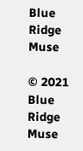Blue Ridge Muse

© 2021 Blue Ridge Muse